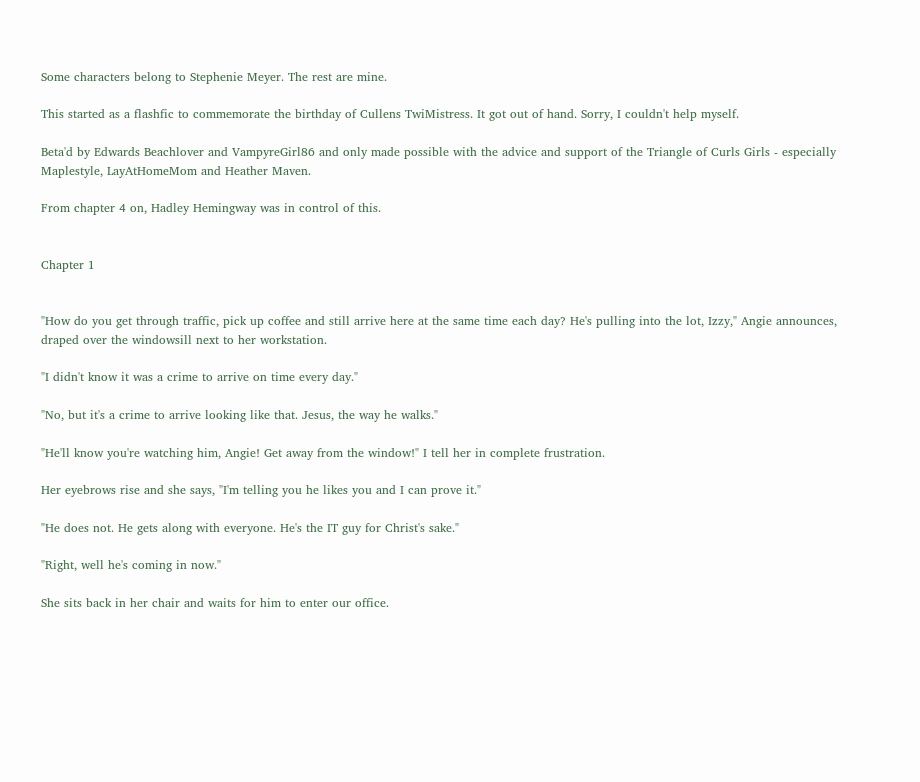Some characters belong to Stephenie Meyer. The rest are mine.

This started as a flashfic to commemorate the birthday of Cullens TwiMistress. It got out of hand. Sorry, I couldn't help myself.

Beta'd by Edwards Beachlover and VampyreGirl86 and only made possible with the advice and support of the Triangle of Curls Girls - especially Maplestyle, LayAtHomeMom and Heather Maven.

From chapter 4 on, Hadley Hemingway was in control of this.


Chapter 1


"How do you get through traffic, pick up coffee and still arrive here at the same time each day? He's pulling into the lot, Izzy," Angie announces, draped over the windowsill next to her workstation.

"I didn't know it was a crime to arrive on time every day."

"No, but it's a crime to arrive looking like that. Jesus, the way he walks."

"He'll know you're watching him, Angie! Get away from the window!" I tell her in complete frustration.

Her eyebrows rise and she says, "I'm telling you he likes you and I can prove it."

"He does not. He gets along with everyone. He's the IT guy for Christ's sake."

"Right, well he's coming in now."

She sits back in her chair and waits for him to enter our office.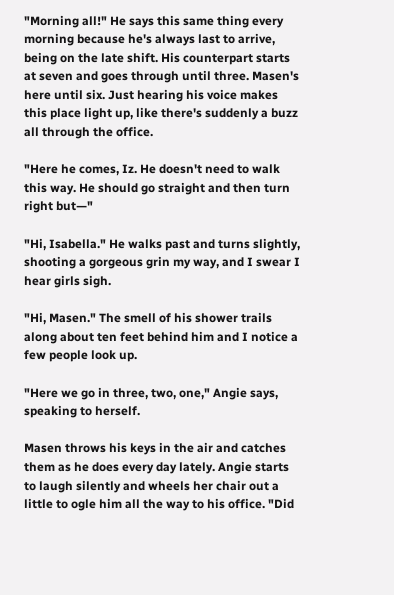"Morning all!" He says this same thing every morning because he's always last to arrive, being on the late shift. His counterpart starts at seven and goes through until three. Masen's here until six. Just hearing his voice makes this place light up, like there's suddenly a buzz all through the office.

"Here he comes, Iz. He doesn't need to walk this way. He should go straight and then turn right but—"

"Hi, Isabella." He walks past and turns slightly, shooting a gorgeous grin my way, and I swear I hear girls sigh.

"Hi, Masen." The smell of his shower trails along about ten feet behind him and I notice a few people look up.

"Here we go in three, two, one," Angie says, speaking to herself.

Masen throws his keys in the air and catches them as he does every day lately. Angie starts to laugh silently and wheels her chair out a little to ogle him all the way to his office. "Did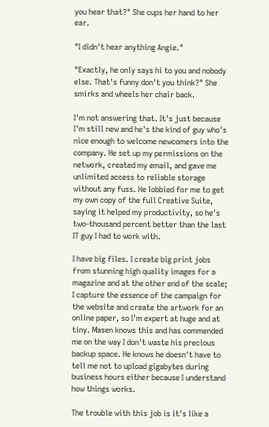you hear that?" She cups her hand to her ear.

"I didn't hear anything Angie."

"Exactly, he only says hi to you and nobody else. That's funny don't you think?" She smirks and wheels her chair back.

I'm not answering that. It's just because I'm still new and he's the kind of guy who's nice enough to welcome newcomers into the company. He set up my permissions on the network, created my email, and gave me unlimited access to reliable storage without any fuss. He lobbied for me to get my own copy of the full Creative Suite, saying it helped my productivity, so he's two-thousand percent better than the last IT guy I had to work with.

I have big files. I create big print jobs from stunning high quality images for a magazine and at the other end of the scale; I capture the essence of the campaign for the website and create the artwork for an online paper, so I'm expert at huge and at tiny. Masen knows this and has commended me on the way I don't waste his precious backup space. He knows he doesn't have to tell me not to upload gigabytes during business hours either because I understand how things works.

The trouble with this job is it's like a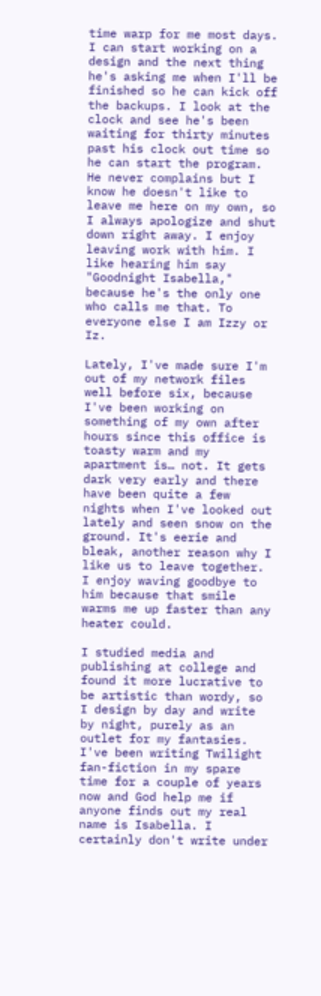time warp for me most days. I can start working on a design and the next thing he's asking me when I'll be finished so he can kick off the backups. I look at the clock and see he's been waiting for thirty minutes past his clock out time so he can start the program. He never complains but I know he doesn't like to leave me here on my own, so I always apologize and shut down right away. I enjoy leaving work with him. I like hearing him say "Goodnight Isabella," because he's the only one who calls me that. To everyone else I am Izzy or Iz.

Lately, I've made sure I'm out of my network files well before six, because I've been working on something of my own after hours since this office is toasty warm and my apartment is… not. It gets dark very early and there have been quite a few nights when I've looked out lately and seen snow on the ground. It's eerie and bleak, another reason why I like us to leave together. I enjoy waving goodbye to him because that smile warms me up faster than any heater could.

I studied media and publishing at college and found it more lucrative to be artistic than wordy, so I design by day and write by night, purely as an outlet for my fantasies. I've been writing Twilight fan-fiction in my spare time for a couple of years now and God help me if anyone finds out my real name is Isabella. I certainly don't write under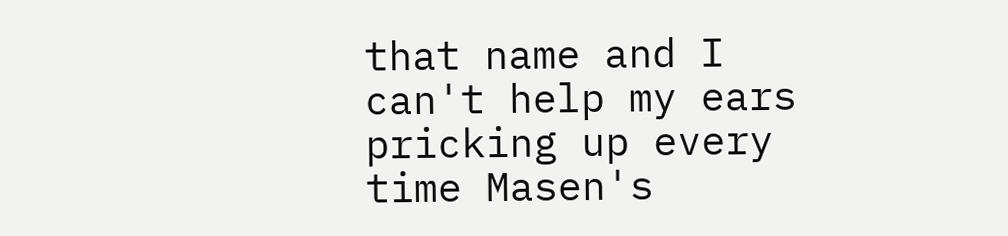that name and I can't help my ears pricking up every time Masen's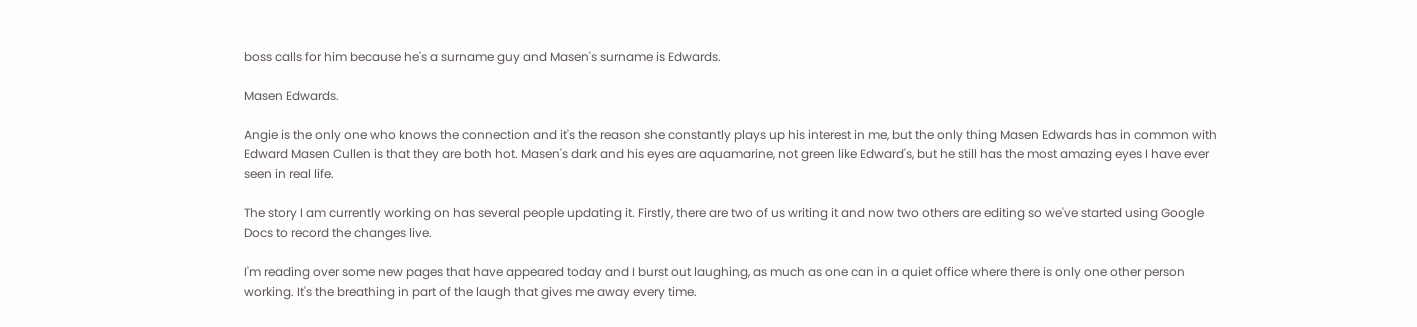boss calls for him because he's a surname guy and Masen's surname is Edwards.

Masen Edwards.

Angie is the only one who knows the connection and it's the reason she constantly plays up his interest in me, but the only thing Masen Edwards has in common with Edward Masen Cullen is that they are both hot. Masen's dark and his eyes are aquamarine, not green like Edward's, but he still has the most amazing eyes I have ever seen in real life.

The story I am currently working on has several people updating it. Firstly, there are two of us writing it and now two others are editing so we've started using Google Docs to record the changes live.

I'm reading over some new pages that have appeared today and I burst out laughing, as much as one can in a quiet office where there is only one other person working. It's the breathing in part of the laugh that gives me away every time.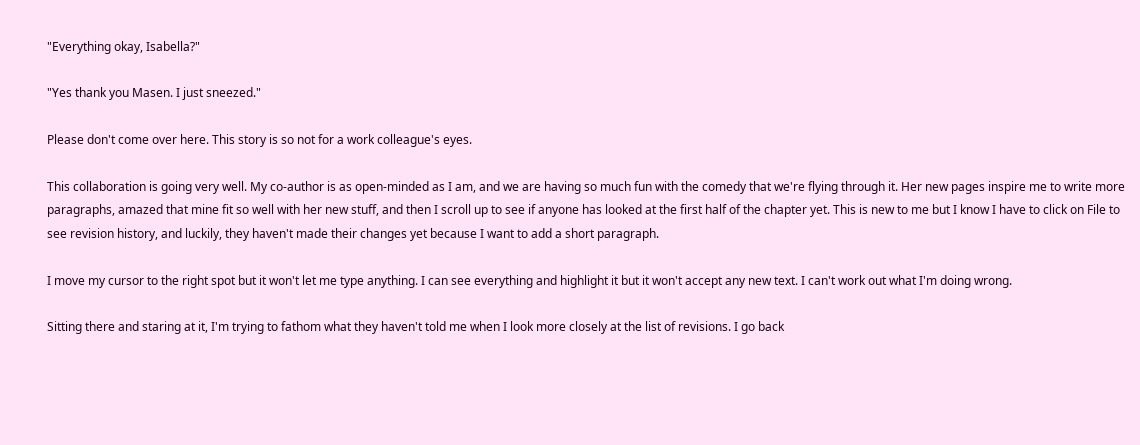"Everything okay, Isabella?"

"Yes thank you Masen. I just sneezed."

Please don't come over here. This story is so not for a work colleague's eyes.

This collaboration is going very well. My co-author is as open-minded as I am, and we are having so much fun with the comedy that we're flying through it. Her new pages inspire me to write more paragraphs, amazed that mine fit so well with her new stuff, and then I scroll up to see if anyone has looked at the first half of the chapter yet. This is new to me but I know I have to click on File to see revision history, and luckily, they haven't made their changes yet because I want to add a short paragraph.

I move my cursor to the right spot but it won't let me type anything. I can see everything and highlight it but it won't accept any new text. I can't work out what I'm doing wrong.

Sitting there and staring at it, I'm trying to fathom what they haven't told me when I look more closely at the list of revisions. I go back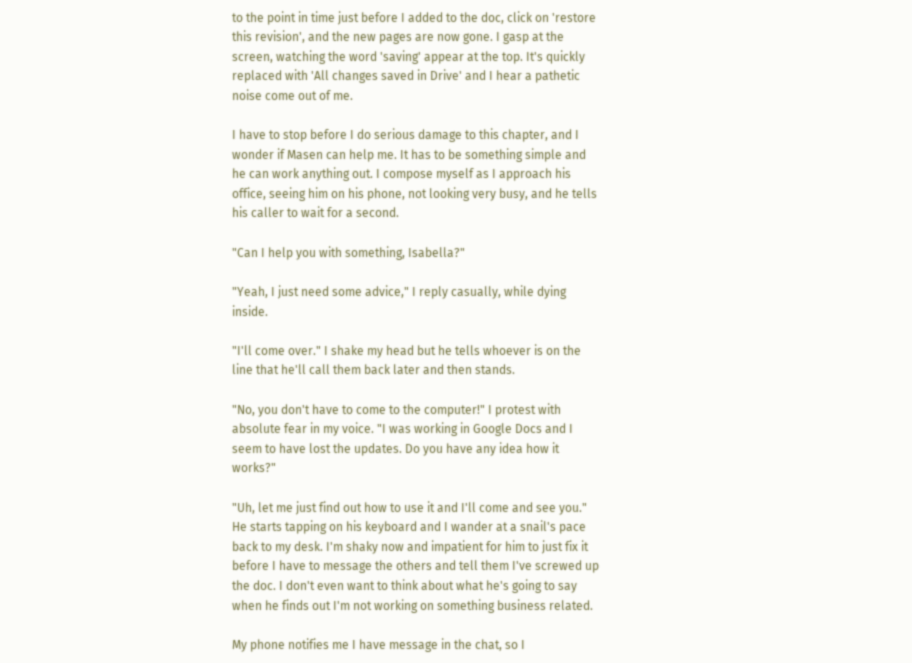to the point in time just before I added to the doc, click on 'restore this revision', and the new pages are now gone. I gasp at the screen, watching the word 'saving' appear at the top. It's quickly replaced with 'All changes saved in Drive' and I hear a pathetic noise come out of me.

I have to stop before I do serious damage to this chapter, and I wonder if Masen can help me. It has to be something simple and he can work anything out. I compose myself as I approach his office, seeing him on his phone, not looking very busy, and he tells his caller to wait for a second.

"Can I help you with something, Isabella?"

"Yeah, I just need some advice," I reply casually, while dying inside.

"I'll come over." I shake my head but he tells whoever is on the line that he'll call them back later and then stands.

"No, you don't have to come to the computer!" I protest with absolute fear in my voice. "I was working in Google Docs and I seem to have lost the updates. Do you have any idea how it works?"

"Uh, let me just find out how to use it and I'll come and see you." He starts tapping on his keyboard and I wander at a snail's pace back to my desk. I'm shaky now and impatient for him to just fix it before I have to message the others and tell them I've screwed up the doc. I don't even want to think about what he's going to say when he finds out I'm not working on something business related.

My phone notifies me I have message in the chat, so I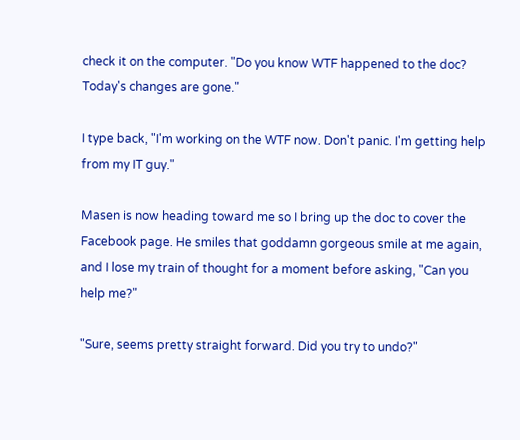check it on the computer. "Do you know WTF happened to the doc? Today's changes are gone."

I type back, "I'm working on the WTF now. Don't panic. I'm getting help from my IT guy."

Masen is now heading toward me so I bring up the doc to cover the Facebook page. He smiles that goddamn gorgeous smile at me again, and I lose my train of thought for a moment before asking, "Can you help me?"

"Sure, seems pretty straight forward. Did you try to undo?"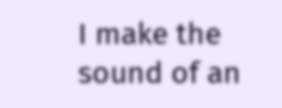I make the sound of an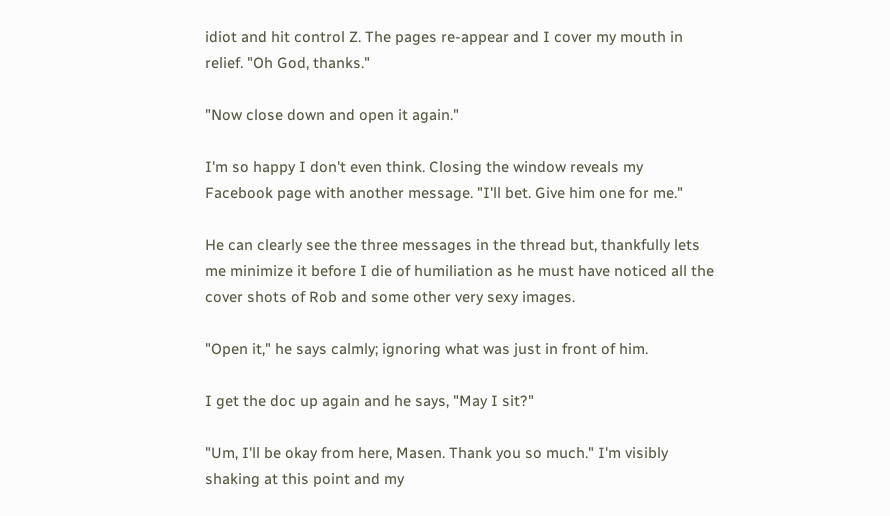idiot and hit control Z. The pages re-appear and I cover my mouth in relief. "Oh God, thanks."

"Now close down and open it again."

I'm so happy I don't even think. Closing the window reveals my Facebook page with another message. "I'll bet. Give him one for me."

He can clearly see the three messages in the thread but, thankfully lets me minimize it before I die of humiliation as he must have noticed all the cover shots of Rob and some other very sexy images.

"Open it," he says calmly; ignoring what was just in front of him.

I get the doc up again and he says, "May I sit?"

"Um, I'll be okay from here, Masen. Thank you so much." I'm visibly shaking at this point and my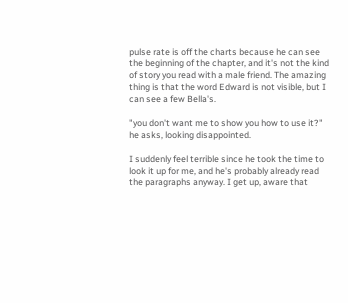pulse rate is off the charts because he can see the beginning of the chapter, and it's not the kind of story you read with a male friend. The amazing thing is that the word Edward is not visible, but I can see a few Bella's.

"you don't want me to show you how to use it?" he asks, looking disappointed.

I suddenly feel terrible since he took the time to look it up for me, and he's probably already read the paragraphs anyway. I get up, aware that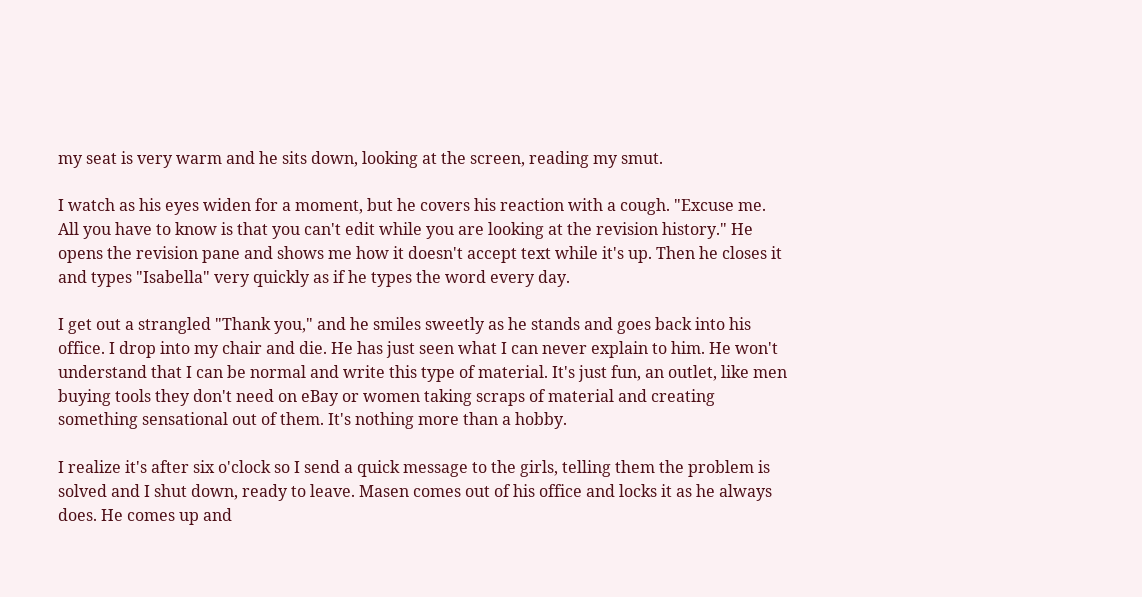my seat is very warm and he sits down, looking at the screen, reading my smut.

I watch as his eyes widen for a moment, but he covers his reaction with a cough. "Excuse me. All you have to know is that you can't edit while you are looking at the revision history." He opens the revision pane and shows me how it doesn't accept text while it's up. Then he closes it and types "Isabella" very quickly as if he types the word every day.

I get out a strangled "Thank you," and he smiles sweetly as he stands and goes back into his office. I drop into my chair and die. He has just seen what I can never explain to him. He won't understand that I can be normal and write this type of material. It's just fun, an outlet, like men buying tools they don't need on eBay or women taking scraps of material and creating something sensational out of them. It's nothing more than a hobby.

I realize it's after six o'clock so I send a quick message to the girls, telling them the problem is solved and I shut down, ready to leave. Masen comes out of his office and locks it as he always does. He comes up and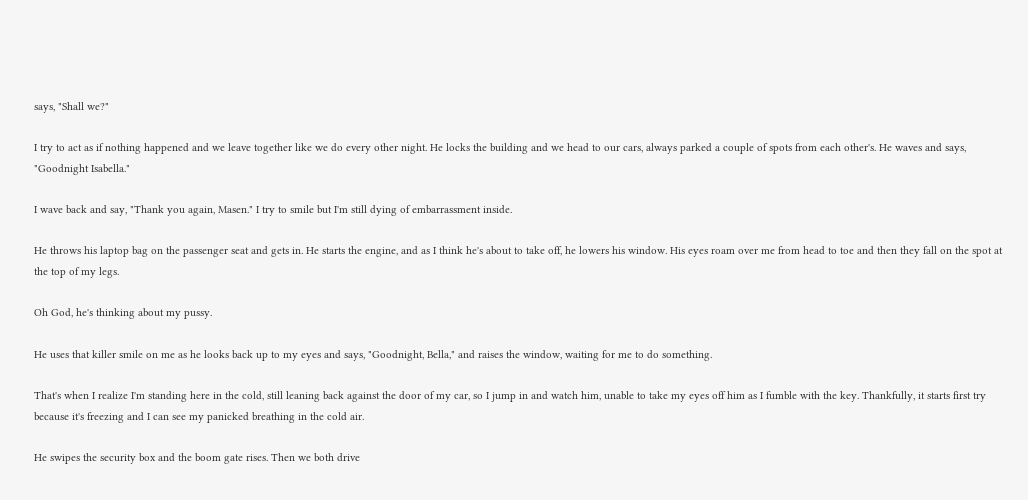says, "Shall we?"

I try to act as if nothing happened and we leave together like we do every other night. He locks the building and we head to our cars, always parked a couple of spots from each other's. He waves and says, "Goodnight Isabella."

I wave back and say, "Thank you again, Masen." I try to smile but I'm still dying of embarrassment inside.

He throws his laptop bag on the passenger seat and gets in. He starts the engine, and as I think he's about to take off, he lowers his window. His eyes roam over me from head to toe and then they fall on the spot at the top of my legs.

Oh God, he's thinking about my pussy.

He uses that killer smile on me as he looks back up to my eyes and says, "Goodnight, Bella," and raises the window, waiting for me to do something.

That's when I realize I'm standing here in the cold, still leaning back against the door of my car, so I jump in and watch him, unable to take my eyes off him as I fumble with the key. Thankfully, it starts first try because it's freezing and I can see my panicked breathing in the cold air.

He swipes the security box and the boom gate rises. Then we both drive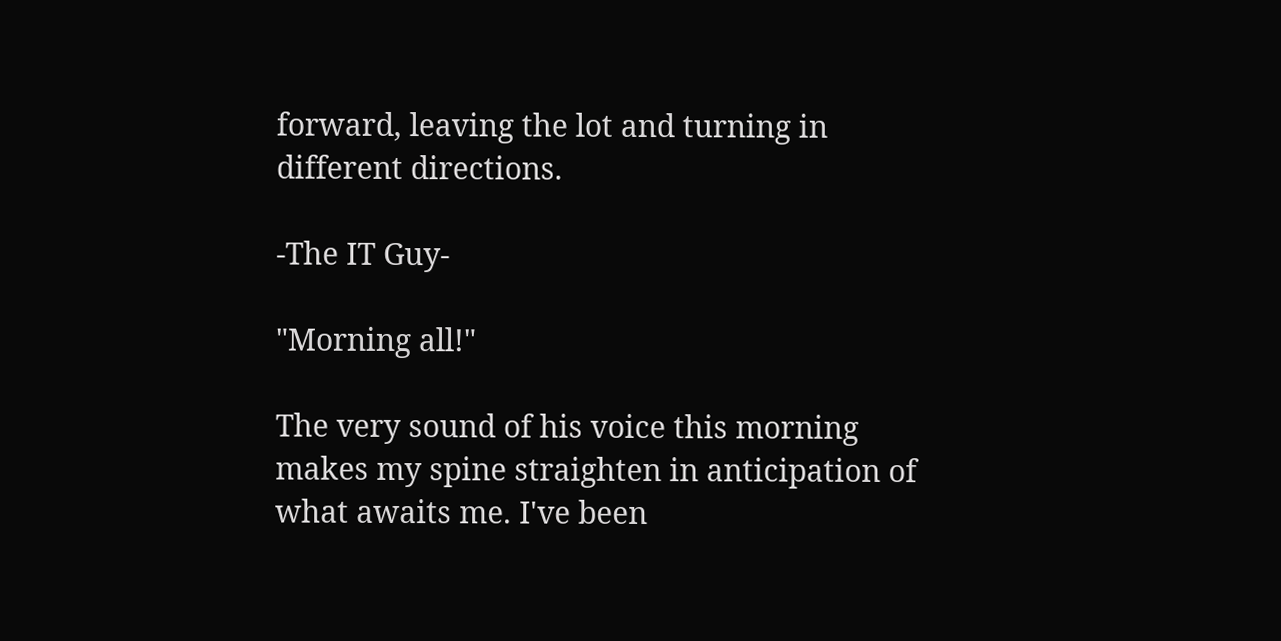forward, leaving the lot and turning in different directions.

-The IT Guy-

"Morning all!"

The very sound of his voice this morning makes my spine straighten in anticipation of what awaits me. I've been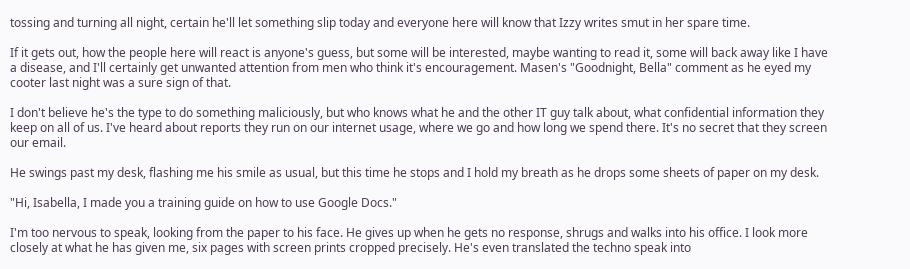tossing and turning all night, certain he'll let something slip today and everyone here will know that Izzy writes smut in her spare time.

If it gets out, how the people here will react is anyone's guess, but some will be interested, maybe wanting to read it, some will back away like I have a disease, and I'll certainly get unwanted attention from men who think it's encouragement. Masen's "Goodnight, Bella" comment as he eyed my cooter last night was a sure sign of that.

I don't believe he's the type to do something maliciously, but who knows what he and the other IT guy talk about, what confidential information they keep on all of us. I've heard about reports they run on our internet usage, where we go and how long we spend there. It's no secret that they screen our email.

He swings past my desk, flashing me his smile as usual, but this time he stops and I hold my breath as he drops some sheets of paper on my desk.

"Hi, Isabella, I made you a training guide on how to use Google Docs."

I'm too nervous to speak, looking from the paper to his face. He gives up when he gets no response, shrugs and walks into his office. I look more closely at what he has given me, six pages with screen prints cropped precisely. He's even translated the techno speak into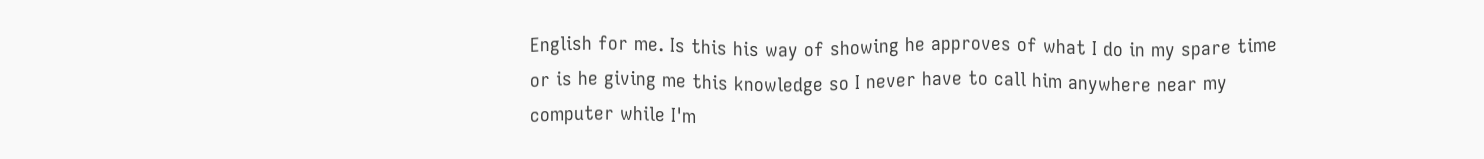English for me. Is this his way of showing he approves of what I do in my spare time or is he giving me this knowledge so I never have to call him anywhere near my computer while I'm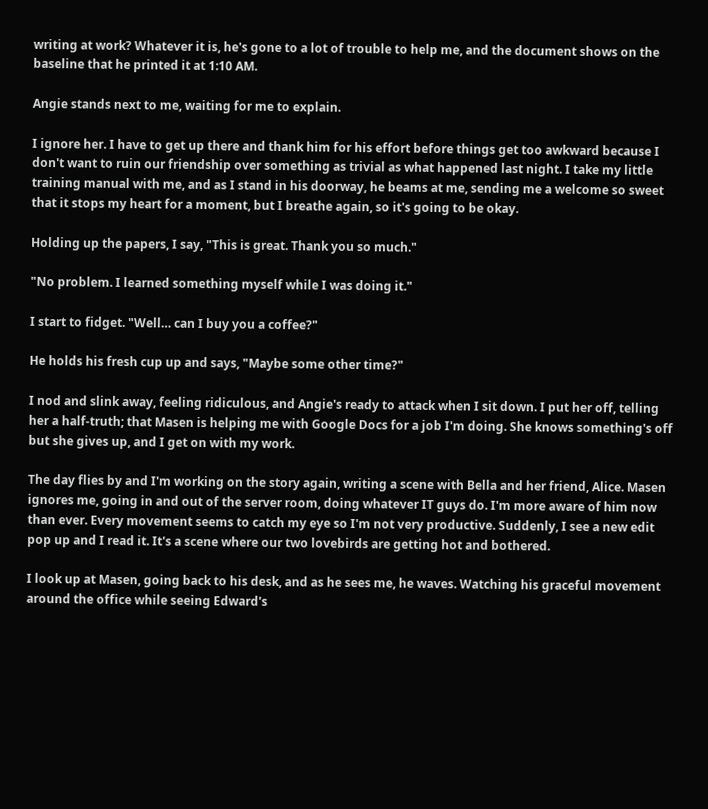writing at work? Whatever it is, he's gone to a lot of trouble to help me, and the document shows on the baseline that he printed it at 1:10 AM.

Angie stands next to me, waiting for me to explain.

I ignore her. I have to get up there and thank him for his effort before things get too awkward because I don't want to ruin our friendship over something as trivial as what happened last night. I take my little training manual with me, and as I stand in his doorway, he beams at me, sending me a welcome so sweet that it stops my heart for a moment, but I breathe again, so it's going to be okay.

Holding up the papers, I say, "This is great. Thank you so much."

"No problem. I learned something myself while I was doing it."

I start to fidget. "Well… can I buy you a coffee?"

He holds his fresh cup up and says, "Maybe some other time?"

I nod and slink away, feeling ridiculous, and Angie's ready to attack when I sit down. I put her off, telling her a half-truth; that Masen is helping me with Google Docs for a job I'm doing. She knows something's off but she gives up, and I get on with my work.

The day flies by and I'm working on the story again, writing a scene with Bella and her friend, Alice. Masen ignores me, going in and out of the server room, doing whatever IT guys do. I'm more aware of him now than ever. Every movement seems to catch my eye so I'm not very productive. Suddenly, I see a new edit pop up and I read it. It's a scene where our two lovebirds are getting hot and bothered.

I look up at Masen, going back to his desk, and as he sees me, he waves. Watching his graceful movement around the office while seeing Edward's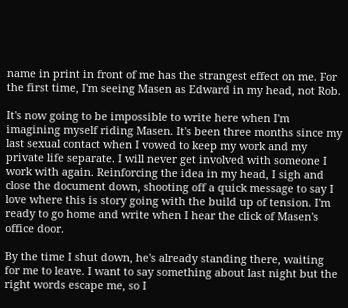name in print in front of me has the strangest effect on me. For the first time, I'm seeing Masen as Edward in my head, not Rob.

It's now going to be impossible to write here when I'm imagining myself riding Masen. It's been three months since my last sexual contact when I vowed to keep my work and my private life separate. I will never get involved with someone I work with again. Reinforcing the idea in my head, I sigh and close the document down, shooting off a quick message to say I love where this is story going with the build up of tension. I'm ready to go home and write when I hear the click of Masen's office door.

By the time I shut down, he's already standing there, waiting for me to leave. I want to say something about last night but the right words escape me, so I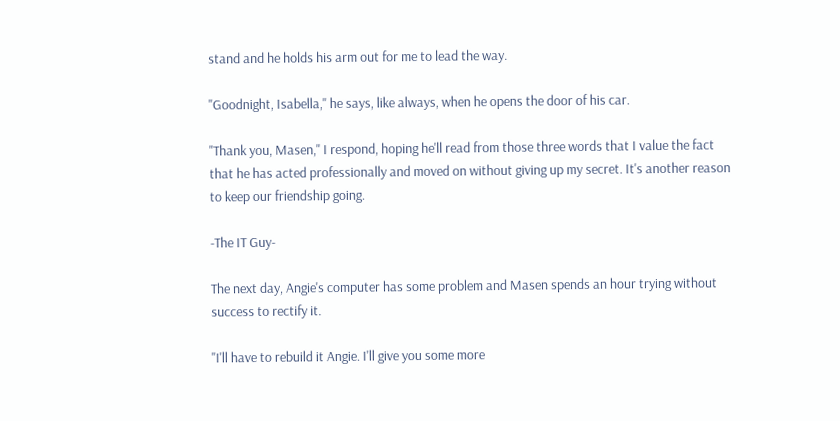stand and he holds his arm out for me to lead the way.

"Goodnight, Isabella," he says, like always, when he opens the door of his car.

"Thank you, Masen," I respond, hoping he'll read from those three words that I value the fact that he has acted professionally and moved on without giving up my secret. It's another reason to keep our friendship going.

-The IT Guy-

The next day, Angie's computer has some problem and Masen spends an hour trying without success to rectify it.

"I'll have to rebuild it Angie. I'll give you some more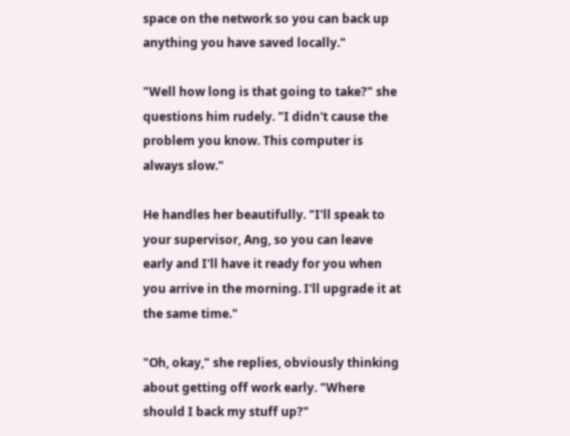space on the network so you can back up anything you have saved locally."

"Well how long is that going to take?" she questions him rudely. "I didn't cause the problem you know. This computer is always slow."

He handles her beautifully. "I'll speak to your supervisor, Ang, so you can leave early and I'll have it ready for you when you arrive in the morning. I'll upgrade it at the same time."

"Oh, okay," she replies, obviously thinking about getting off work early. "Where should I back my stuff up?"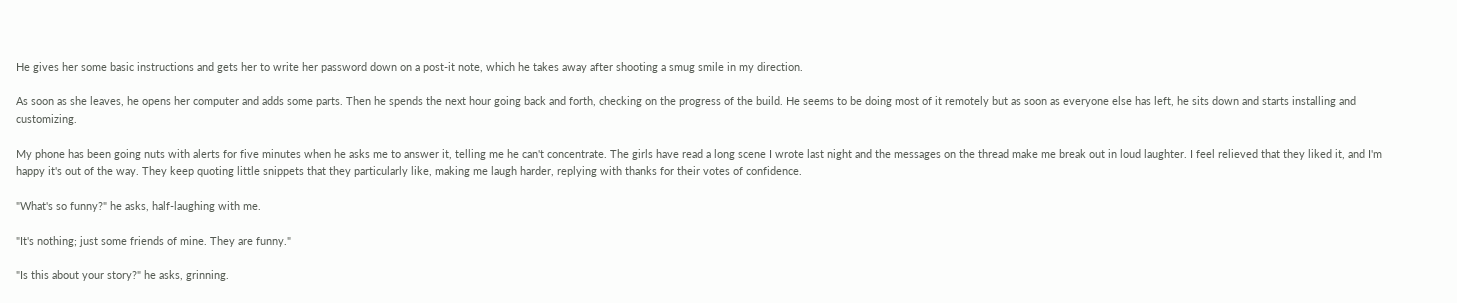He gives her some basic instructions and gets her to write her password down on a post-it note, which he takes away after shooting a smug smile in my direction.

As soon as she leaves, he opens her computer and adds some parts. Then he spends the next hour going back and forth, checking on the progress of the build. He seems to be doing most of it remotely but as soon as everyone else has left, he sits down and starts installing and customizing.

My phone has been going nuts with alerts for five minutes when he asks me to answer it, telling me he can't concentrate. The girls have read a long scene I wrote last night and the messages on the thread make me break out in loud laughter. I feel relieved that they liked it, and I'm happy it's out of the way. They keep quoting little snippets that they particularly like, making me laugh harder, replying with thanks for their votes of confidence.

"What's so funny?" he asks, half-laughing with me.

"It's nothing; just some friends of mine. They are funny."

"Is this about your story?" he asks, grinning.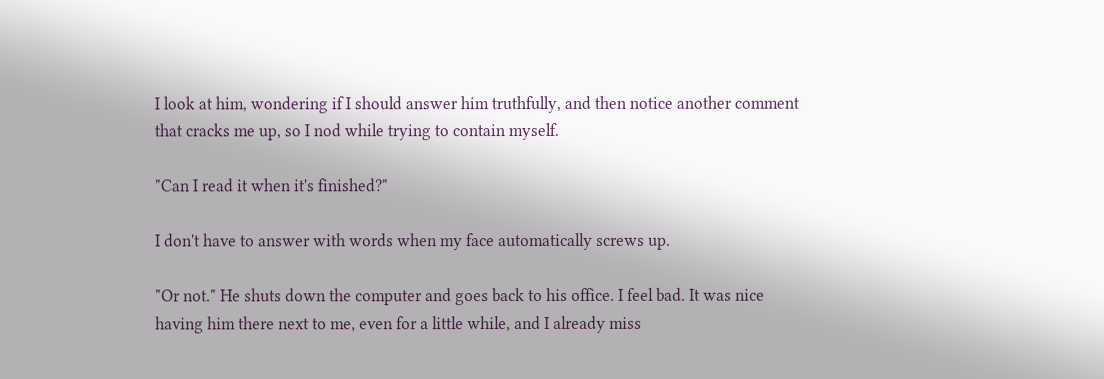I look at him, wondering if I should answer him truthfully, and then notice another comment that cracks me up, so I nod while trying to contain myself.

"Can I read it when it's finished?"

I don't have to answer with words when my face automatically screws up.

"Or not." He shuts down the computer and goes back to his office. I feel bad. It was nice having him there next to me, even for a little while, and I already miss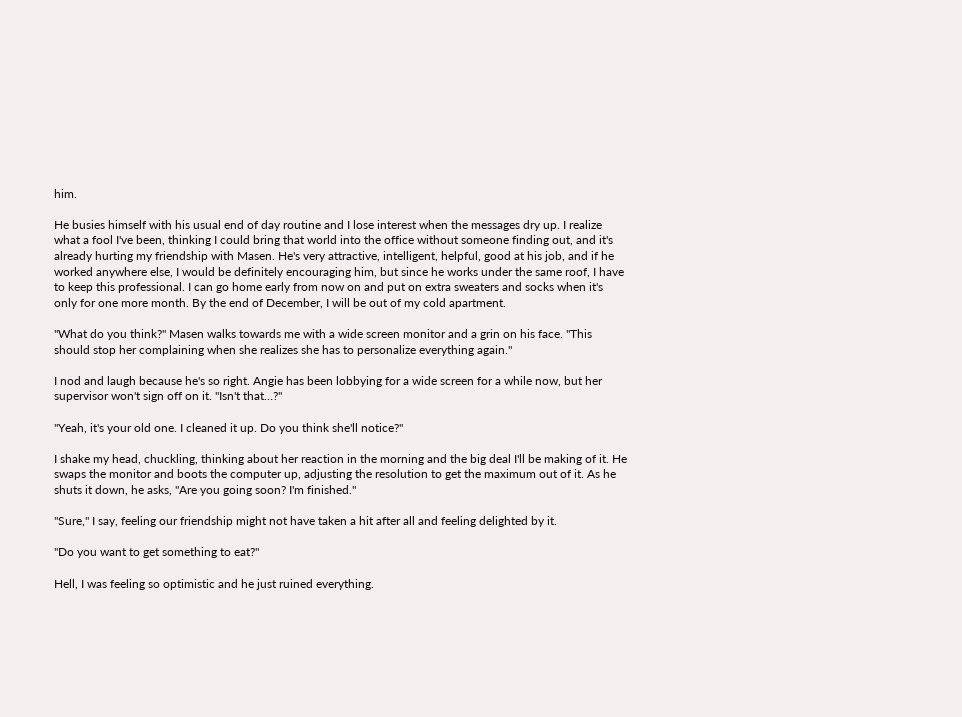him.

He busies himself with his usual end of day routine and I lose interest when the messages dry up. I realize what a fool I've been, thinking I could bring that world into the office without someone finding out, and it's already hurting my friendship with Masen. He's very attractive, intelligent, helpful, good at his job, and if he worked anywhere else, I would be definitely encouraging him, but since he works under the same roof, I have to keep this professional. I can go home early from now on and put on extra sweaters and socks when it's only for one more month. By the end of December, I will be out of my cold apartment.

"What do you think?" Masen walks towards me with a wide screen monitor and a grin on his face. "This should stop her complaining when she realizes she has to personalize everything again."

I nod and laugh because he's so right. Angie has been lobbying for a wide screen for a while now, but her supervisor won't sign off on it. "Isn't that…?"

"Yeah, it's your old one. I cleaned it up. Do you think she'll notice?"

I shake my head, chuckling, thinking about her reaction in the morning and the big deal I'll be making of it. He swaps the monitor and boots the computer up, adjusting the resolution to get the maximum out of it. As he shuts it down, he asks, "Are you going soon? I'm finished."

"Sure," I say, feeling our friendship might not have taken a hit after all and feeling delighted by it.

"Do you want to get something to eat?"

Hell, I was feeling so optimistic and he just ruined everything.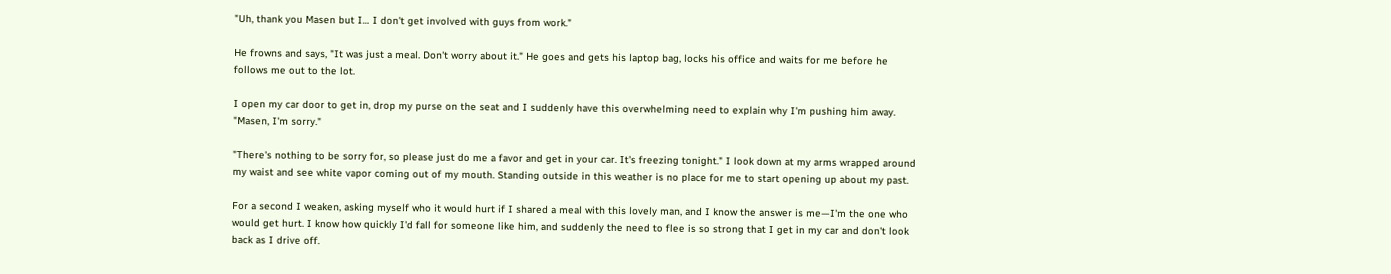"Uh, thank you Masen but I… I don't get involved with guys from work."

He frowns and says, "It was just a meal. Don't worry about it." He goes and gets his laptop bag, locks his office and waits for me before he follows me out to the lot.

I open my car door to get in, drop my purse on the seat and I suddenly have this overwhelming need to explain why I'm pushing him away. "Masen, I'm sorry."

"There's nothing to be sorry for, so please just do me a favor and get in your car. It's freezing tonight." I look down at my arms wrapped around my waist and see white vapor coming out of my mouth. Standing outside in this weather is no place for me to start opening up about my past.

For a second I weaken, asking myself who it would hurt if I shared a meal with this lovely man, and I know the answer is me—I'm the one who would get hurt. I know how quickly I'd fall for someone like him, and suddenly the need to flee is so strong that I get in my car and don't look back as I drive off.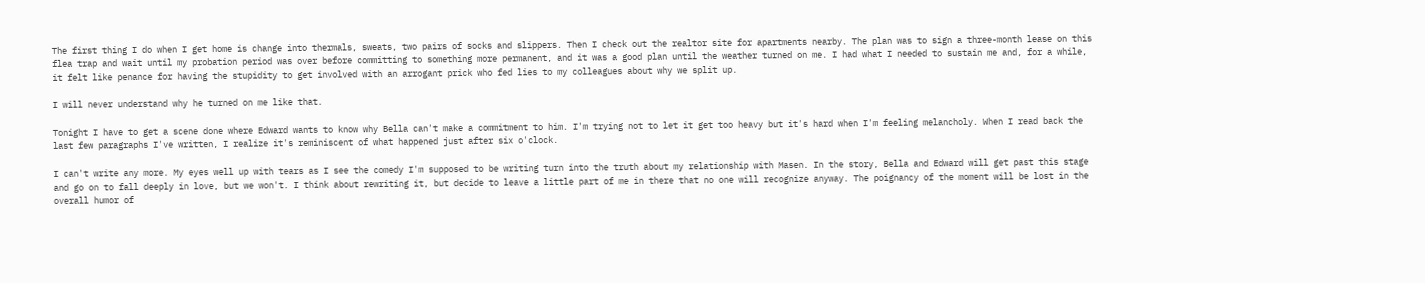The first thing I do when I get home is change into thermals, sweats, two pairs of socks and slippers. Then I check out the realtor site for apartments nearby. The plan was to sign a three-month lease on this flea trap and wait until my probation period was over before committing to something more permanent, and it was a good plan until the weather turned on me. I had what I needed to sustain me and, for a while, it felt like penance for having the stupidity to get involved with an arrogant prick who fed lies to my colleagues about why we split up.

I will never understand why he turned on me like that.

Tonight I have to get a scene done where Edward wants to know why Bella can't make a commitment to him. I'm trying not to let it get too heavy but it's hard when I'm feeling melancholy. When I read back the last few paragraphs I've written, I realize it's reminiscent of what happened just after six o'clock.

I can't write any more. My eyes well up with tears as I see the comedy I'm supposed to be writing turn into the truth about my relationship with Masen. In the story, Bella and Edward will get past this stage and go on to fall deeply in love, but we won't. I think about rewriting it, but decide to leave a little part of me in there that no one will recognize anyway. The poignancy of the moment will be lost in the overall humor of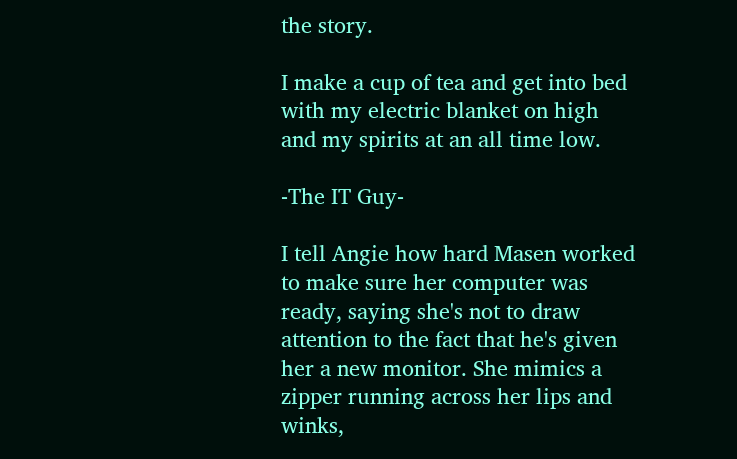the story.

I make a cup of tea and get into bed with my electric blanket on high and my spirits at an all time low.

-The IT Guy-

I tell Angie how hard Masen worked to make sure her computer was ready, saying she's not to draw attention to the fact that he's given her a new monitor. She mimics a zipper running across her lips and winks,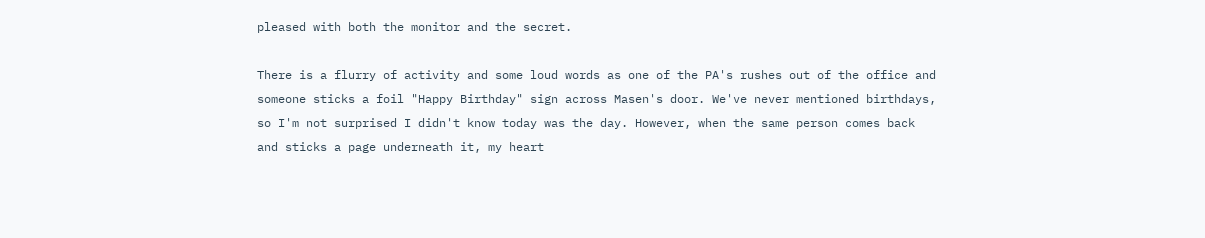pleased with both the monitor and the secret.

There is a flurry of activity and some loud words as one of the PA's rushes out of the office and someone sticks a foil "Happy Birthday" sign across Masen's door. We've never mentioned birthdays, so I'm not surprised I didn't know today was the day. However, when the same person comes back and sticks a page underneath it, my heart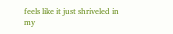feels like it just shriveled in my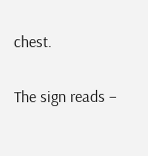chest.

The sign reads –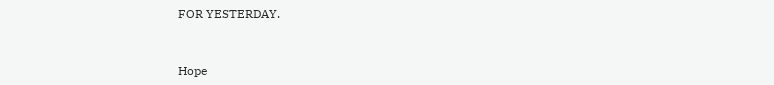FOR YESTERDAY.


Hope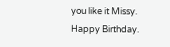you like it Missy. Happy Birthday.